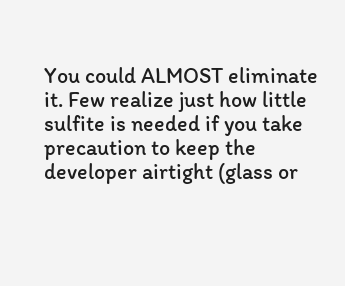You could ALMOST eliminate it. Few realize just how little sulfite is needed if you take precaution to keep the developer airtight (glass or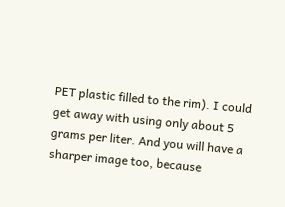PET plastic filled to the rim). I could get away with using only about 5 grams per liter. And you will have a sharper image too, because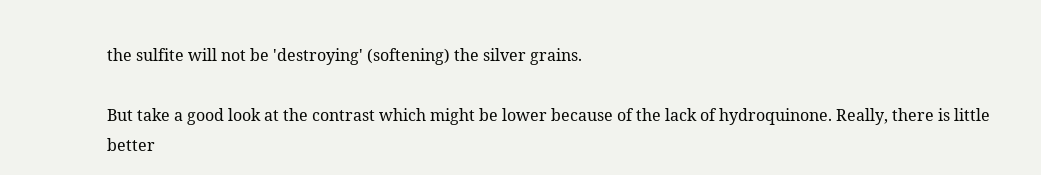the sulfite will not be 'destroying' (softening) the silver grains.

But take a good look at the contrast which might be lower because of the lack of hydroquinone. Really, there is little better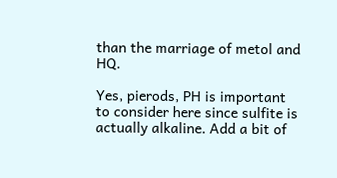than the marriage of metol and HQ.

Yes, pierods, PH is important to consider here since sulfite is actually alkaline. Add a bit of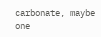carbonate, maybe one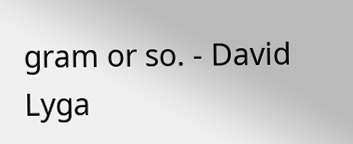gram or so. - David Lyga